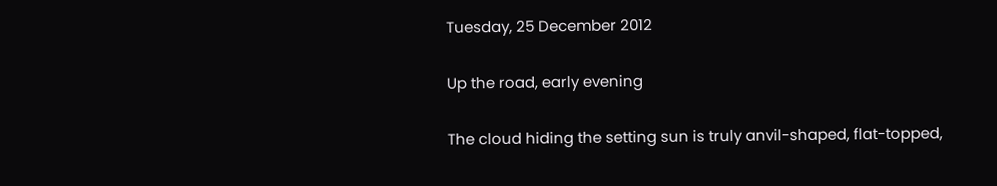Tuesday, 25 December 2012

Up the road, early evening

The cloud hiding the setting sun is truly anvil-shaped, flat-topped,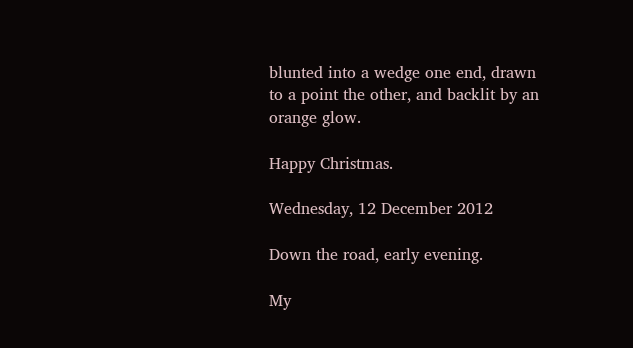blunted into a wedge one end, drawn to a point the other, and backlit by an orange glow.

Happy Christmas.

Wednesday, 12 December 2012

Down the road, early evening.

My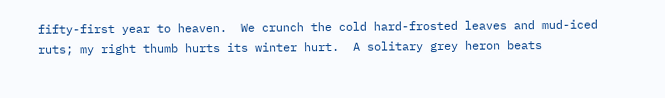fifty-first year to heaven.  We crunch the cold hard-frosted leaves and mud-iced ruts; my right thumb hurts its winter hurt.  A solitary grey heron beats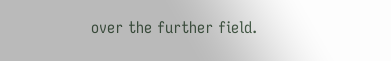over the further field.